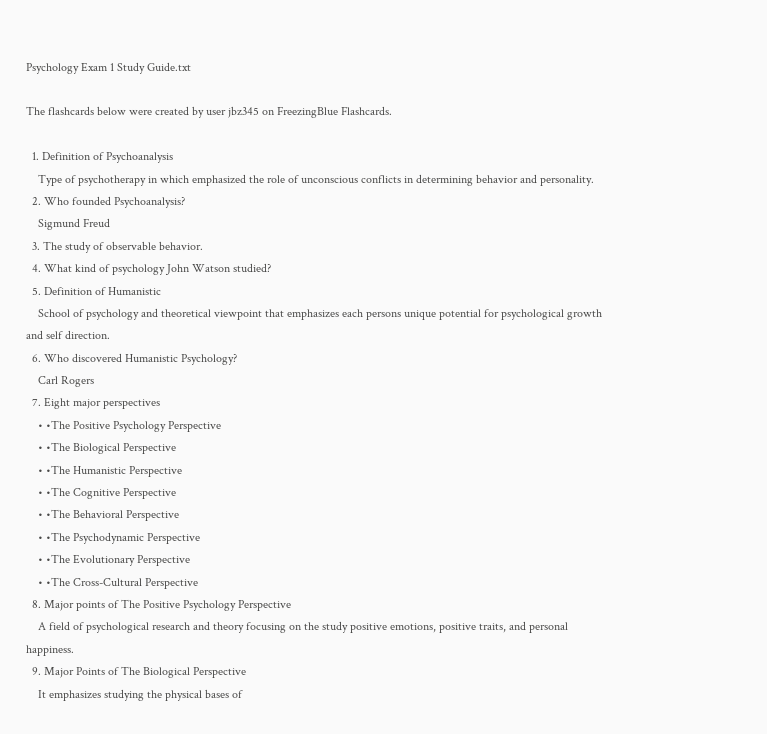Psychology Exam 1 Study Guide.txt

The flashcards below were created by user jbz345 on FreezingBlue Flashcards.

  1. Definition of Psychoanalysis
    Type of psychotherapy in which emphasized the role of unconscious conflicts in determining behavior and personality.
  2. Who founded Psychoanalysis?
    Sigmund Freud
  3. The study of observable behavior.
  4. What kind of psychology John Watson studied?
  5. Definition of Humanistic
    School of psychology and theoretical viewpoint that emphasizes each persons unique potential for psychological growth and self direction.
  6. Who discovered Humanistic Psychology?
    Carl Rogers
  7. Eight major perspectives
    • •The Positive Psychology Perspective
    • •The Biological Perspective
    • •The Humanistic Perspective
    • •The Cognitive Perspective
    • •The Behavioral Perspective
    • •The Psychodynamic Perspective
    • •The Evolutionary Perspective
    • •The Cross-Cultural Perspective
  8. Major points of The Positive Psychology Perspective
    A field of psychological research and theory focusing on the study positive emotions, positive traits, and personal happiness.
  9. Major Points of The Biological Perspective
    It emphasizes studying the physical bases of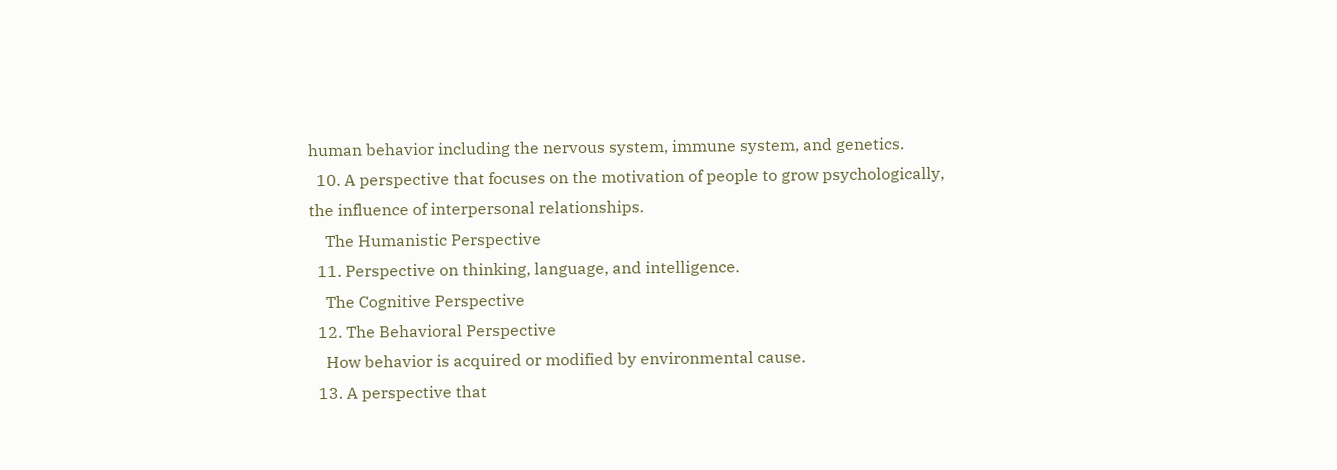human behavior including the nervous system, immune system, and genetics.
  10. A perspective that focuses on the motivation of people to grow psychologically, the influence of interpersonal relationships.
    The Humanistic Perspective
  11. Perspective on thinking, language, and intelligence.
    The Cognitive Perspective
  12. The Behavioral Perspective
    How behavior is acquired or modified by environmental cause.
  13. A perspective that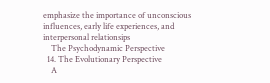emphasize the importance of unconscious influences, early life experiences, and interpersonal relationsips
    The Psychodynamic Perspective
  14. The Evolutionary Perspective
    A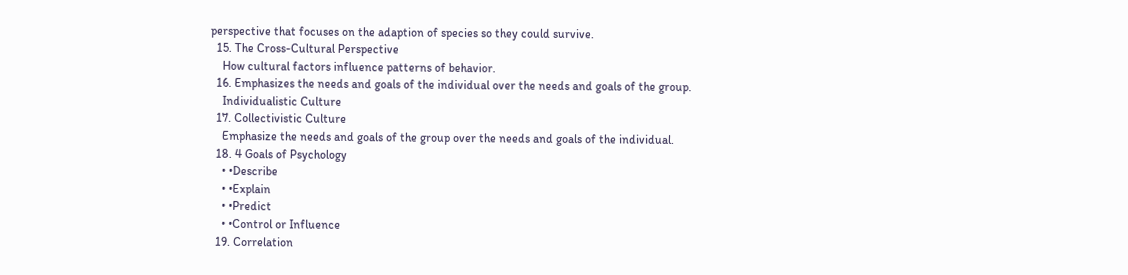perspective that focuses on the adaption of species so they could survive.
  15. The Cross-Cultural Perspective
    How cultural factors influence patterns of behavior.
  16. Emphasizes the needs and goals of the individual over the needs and goals of the group.
    Individualistic Culture
  17. Collectivistic Culture
    Emphasize the needs and goals of the group over the needs and goals of the individual.
  18. 4 Goals of Psychology
    • •Describe
    • •Explain
    • •Predict
    • •Control or Influence
  19. Correlation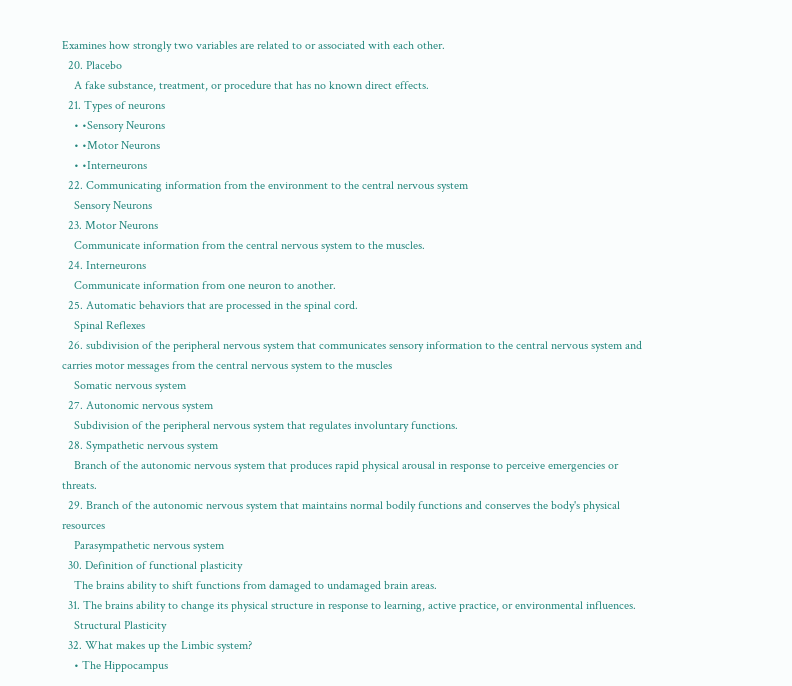Examines how strongly two variables are related to or associated with each other.
  20. Placebo
    A fake substance, treatment, or procedure that has no known direct effects.
  21. Types of neurons
    • •Sensory Neurons
    • •Motor Neurons
    • •Interneurons
  22. Communicating information from the environment to the central nervous system
    Sensory Neurons
  23. Motor Neurons
    Communicate information from the central nervous system to the muscles.
  24. Interneurons
    Communicate information from one neuron to another.
  25. Automatic behaviors that are processed in the spinal cord.
    Spinal Reflexes
  26. subdivision of the peripheral nervous system that communicates sensory information to the central nervous system and carries motor messages from the central nervous system to the muscles
    Somatic nervous system
  27. Autonomic nervous system
    Subdivision of the peripheral nervous system that regulates involuntary functions.
  28. Sympathetic nervous system
    Branch of the autonomic nervous system that produces rapid physical arousal in response to perceive emergencies or threats.
  29. Branch of the autonomic nervous system that maintains normal bodily functions and conserves the body's physical resources
    Parasympathetic nervous system
  30. Definition of functional plasticity
    The brains ability to shift functions from damaged to undamaged brain areas.
  31. The brains ability to change its physical structure in response to learning, active practice, or environmental influences.
    Structural Plasticity
  32. What makes up the Limbic system?
    • The Hippocampus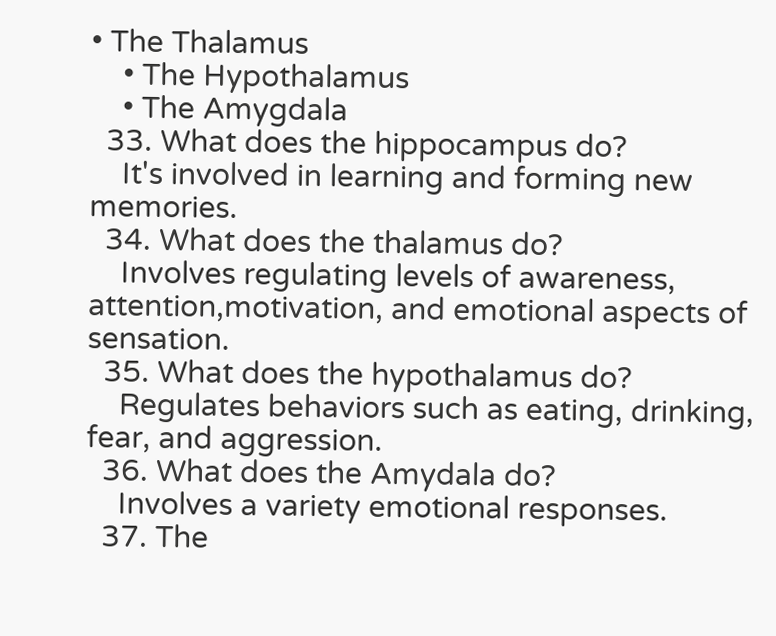• The Thalamus
    • The Hypothalamus
    • The Amygdala
  33. What does the hippocampus do?
    It's involved in learning and forming new memories.
  34. What does the thalamus do?
    Involves regulating levels of awareness, attention,motivation, and emotional aspects of sensation.
  35. What does the hypothalamus do?
    Regulates behaviors such as eating, drinking, fear, and aggression.
  36. What does the Amydala do?
    Involves a variety emotional responses.
  37. The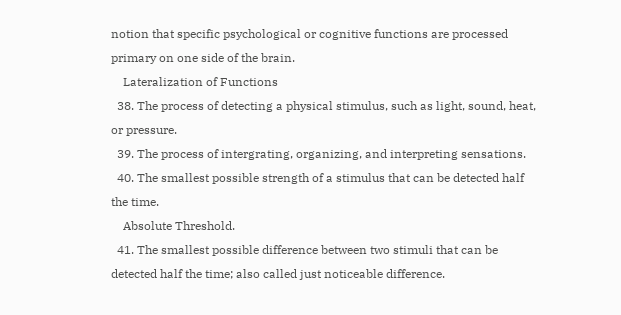notion that specific psychological or cognitive functions are processed primary on one side of the brain.
    Lateralization of Functions
  38. The process of detecting a physical stimulus, such as light, sound, heat, or pressure.
  39. The process of intergrating, organizing, and interpreting sensations.
  40. The smallest possible strength of a stimulus that can be detected half the time.
    Absolute Threshold.
  41. The smallest possible difference between two stimuli that can be detected half the time; also called just noticeable difference.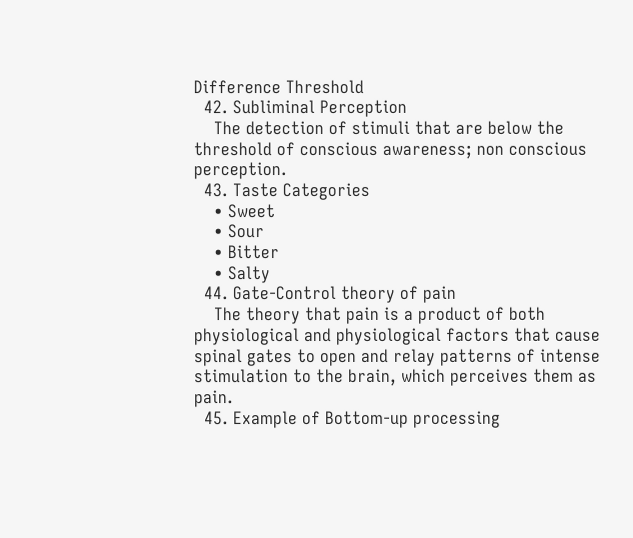Difference Threshold
  42. Subliminal Perception
    The detection of stimuli that are below the threshold of conscious awareness; non conscious perception.
  43. Taste Categories
    • Sweet
    • Sour
    • Bitter
    • Salty
  44. Gate-Control theory of pain
    The theory that pain is a product of both physiological and physiological factors that cause spinal gates to open and relay patterns of intense stimulation to the brain, which perceives them as pain.
  45. Example of Bottom-up processing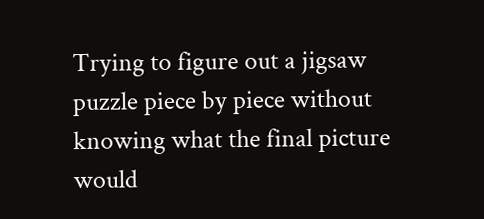Trying to figure out a jigsaw puzzle piece by piece without knowing what the final picture would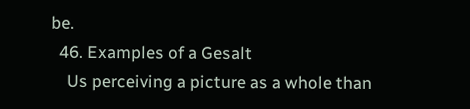be.
  46. Examples of a Gesalt
    Us perceiving a picture as a whole than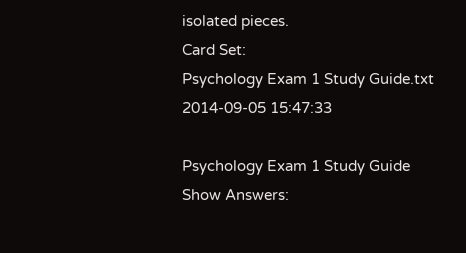isolated pieces.
Card Set:
Psychology Exam 1 Study Guide.txt
2014-09-05 15:47:33

Psychology Exam 1 Study Guide
Show Answers: